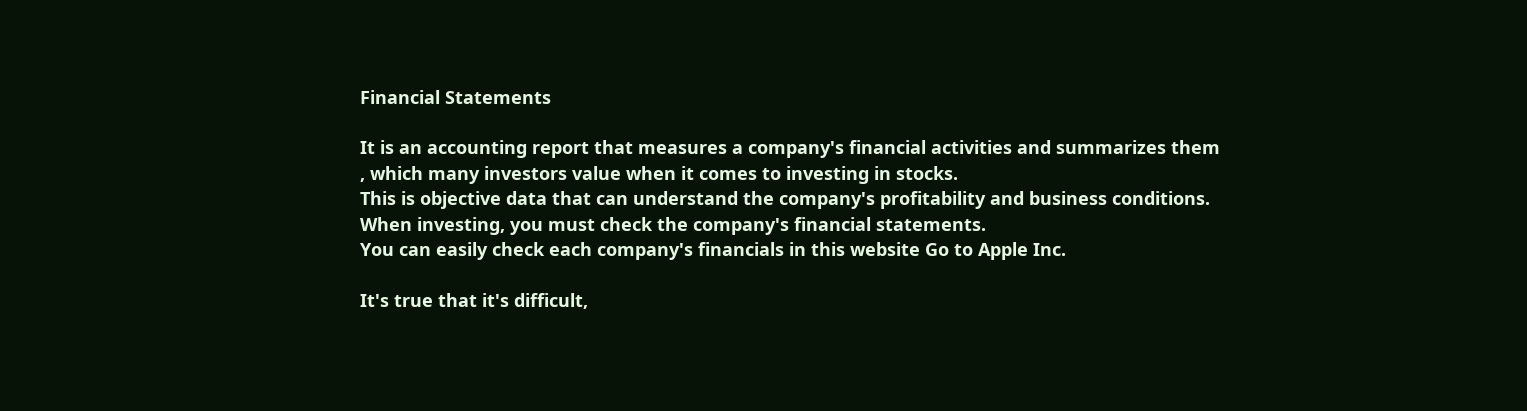Financial Statements

It is an accounting report that measures a company's financial activities and summarizes them , which many investors value when it comes to investing in stocks.
This is objective data that can understand the company's profitability and business conditions. When investing, you must check the company's financial statements.
You can easily check each company's financials in this website Go to Apple Inc.

It's true that it's difficult,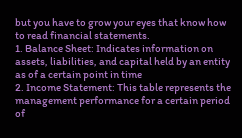but you have to grow your eyes that know how to read financial statements.
1. Balance Sheet: Indicates information on assets, liabilities, and capital held by an entity as of a certain point in time
2. Income Statement: This table represents the management performance for a certain period of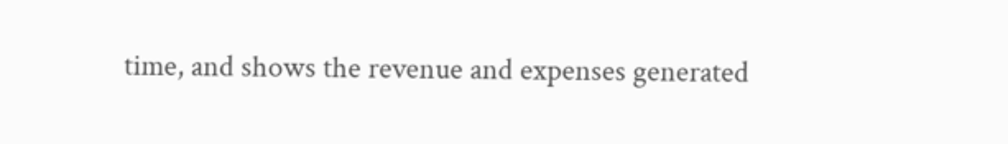time, and shows the revenue and expenses generated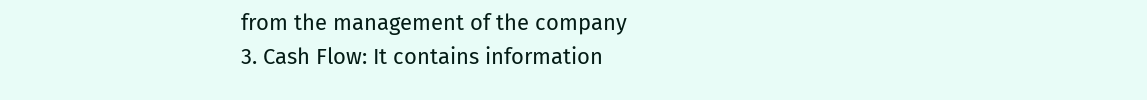from the management of the company
3. Cash Flow: It contains information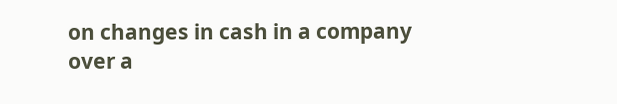on changes in cash in a company over a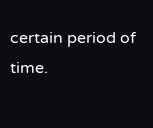certain period of time.